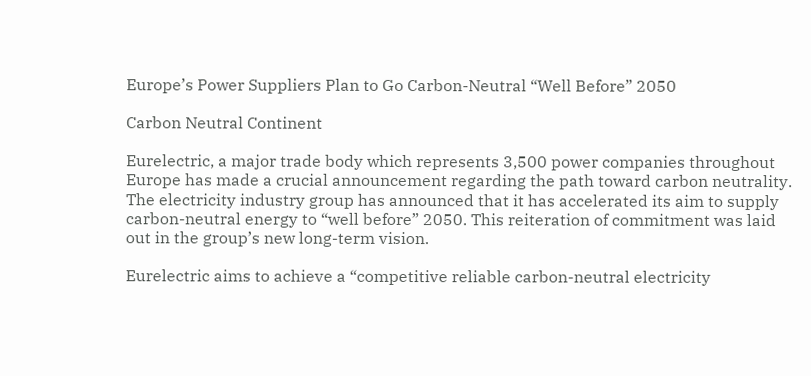Europe’s Power Suppliers Plan to Go Carbon-Neutral “Well Before” 2050

Carbon Neutral Continent

Eurelectric, a major trade body which represents 3,500 power companies throughout Europe has made a crucial announcement regarding the path toward carbon neutrality. The electricity industry group has announced that it has accelerated its aim to supply carbon-neutral energy to “well before” 2050. This reiteration of commitment was laid out in the group’s new long-term vision.

Eurelectric aims to achieve a “competitive reliable carbon-neutral electricity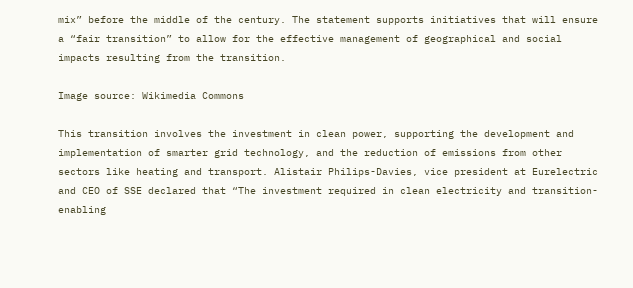mix” before the middle of the century. The statement supports initiatives that will ensure a “fair transition” to allow for the effective management of geographical and social impacts resulting from the transition.

Image source: Wikimedia Commons

This transition involves the investment in clean power, supporting the development and implementation of smarter grid technology, and the reduction of emissions from other sectors like heating and transport. Alistair Philips-Davies, vice president at Eurelectric and CEO of SSE declared that “The investment required in clean electricity and transition-enabling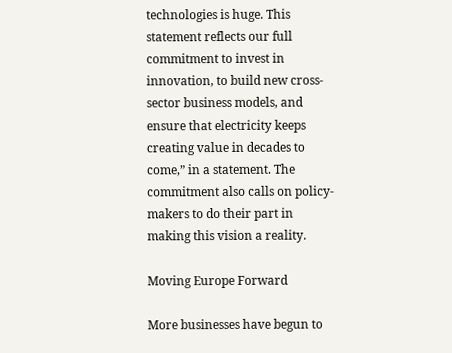technologies is huge. This statement reflects our full commitment to invest in innovation, to build new cross-sector business models, and ensure that electricity keeps creating value in decades to come,” in a statement. The commitment also calls on policy-makers to do their part in making this vision a reality.

Moving Europe Forward

More businesses have begun to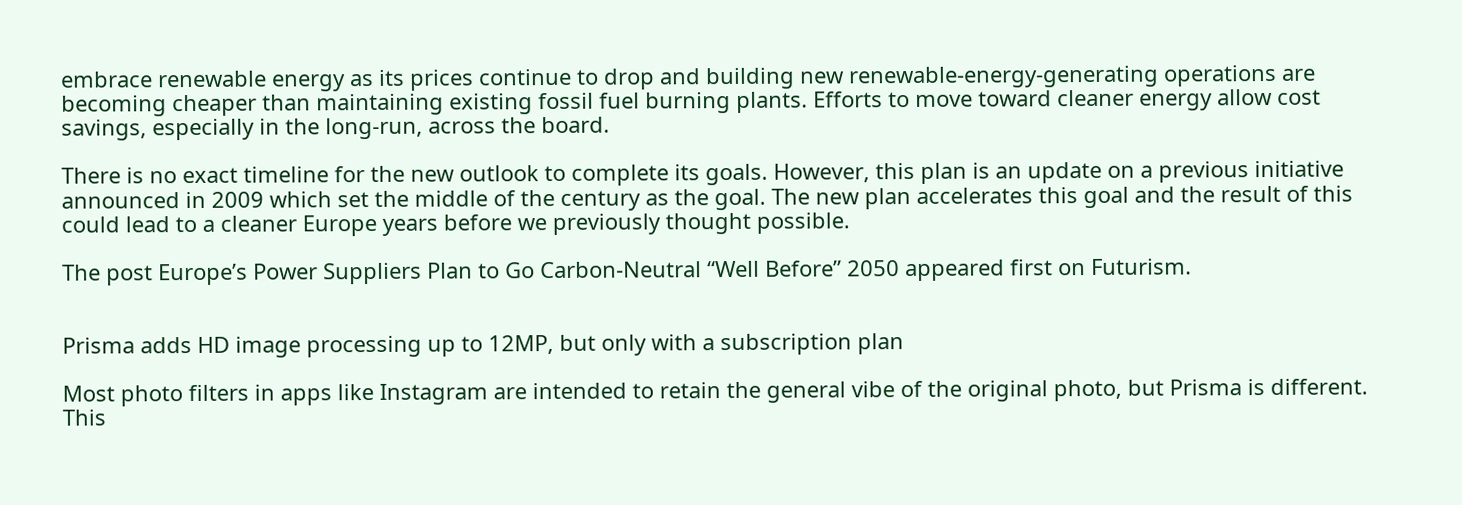embrace renewable energy as its prices continue to drop and building new renewable-energy-generating operations are becoming cheaper than maintaining existing fossil fuel burning plants. Efforts to move toward cleaner energy allow cost savings, especially in the long-run, across the board.

There is no exact timeline for the new outlook to complete its goals. However, this plan is an update on a previous initiative announced in 2009 which set the middle of the century as the goal. The new plan accelerates this goal and the result of this could lead to a cleaner Europe years before we previously thought possible.

The post Europe’s Power Suppliers Plan to Go Carbon-Neutral “Well Before” 2050 appeared first on Futurism.


Prisma adds HD image processing up to 12MP, but only with a subscription plan

Most photo filters in apps like Instagram are intended to retain the general vibe of the original photo, but Prisma is different. This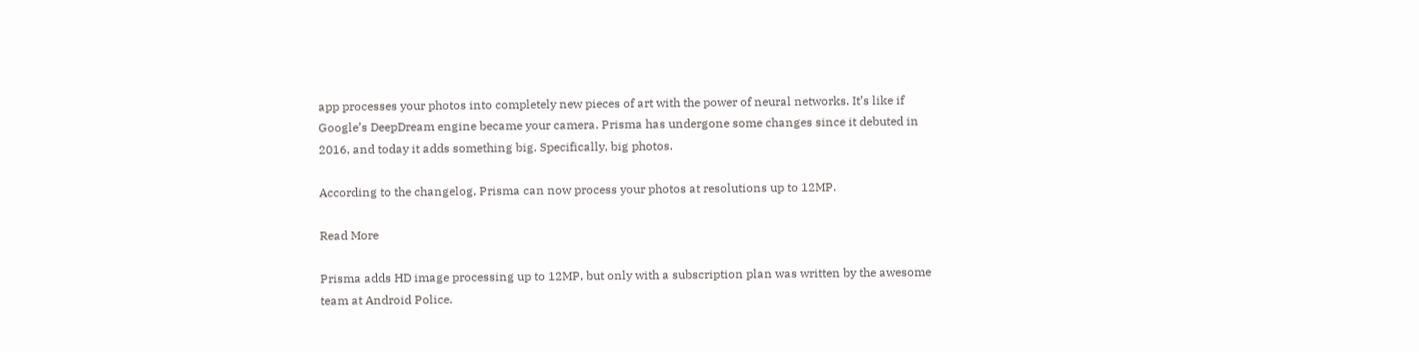app processes your photos into completely new pieces of art with the power of neural networks. It’s like if Google’s DeepDream engine became your camera. Prisma has undergone some changes since it debuted in 2016, and today it adds something big. Specifically, big photos.

According to the changelog, Prisma can now process your photos at resolutions up to 12MP.

Read More

Prisma adds HD image processing up to 12MP, but only with a subscription plan was written by the awesome team at Android Police.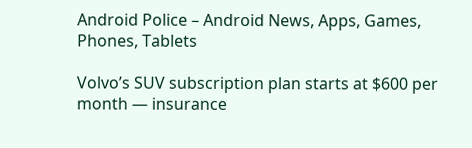Android Police – Android News, Apps, Games, Phones, Tablets

Volvo’s SUV subscription plan starts at $600 per month — insurance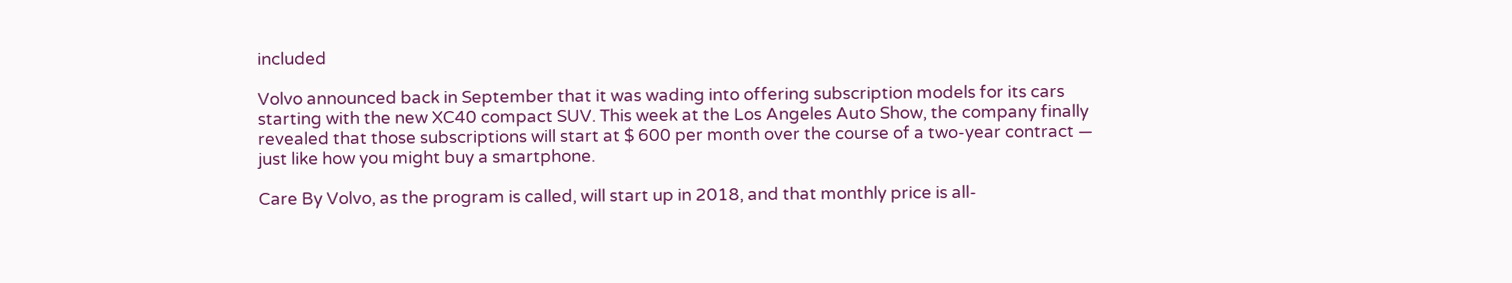included

Volvo announced back in September that it was wading into offering subscription models for its cars starting with the new XC40 compact SUV. This week at the Los Angeles Auto Show, the company finally revealed that those subscriptions will start at $ 600 per month over the course of a two-year contract — just like how you might buy a smartphone.

Care By Volvo, as the program is called, will start up in 2018, and that monthly price is all-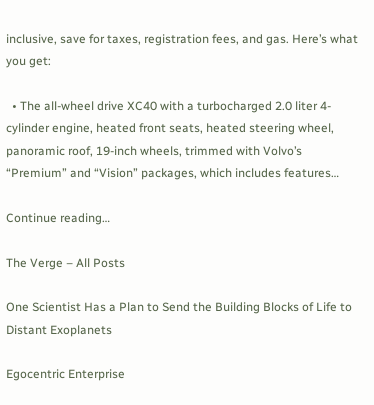inclusive, save for taxes, registration fees, and gas. Here’s what you get:

  • The all-wheel drive XC40 with a turbocharged 2.0 liter 4-cylinder engine, heated front seats, heated steering wheel, panoramic roof, 19-inch wheels, trimmed with Volvo’s “Premium” and “Vision” packages, which includes features…

Continue reading…

The Verge – All Posts

One Scientist Has a Plan to Send the Building Blocks of Life to Distant Exoplanets

Egocentric Enterprise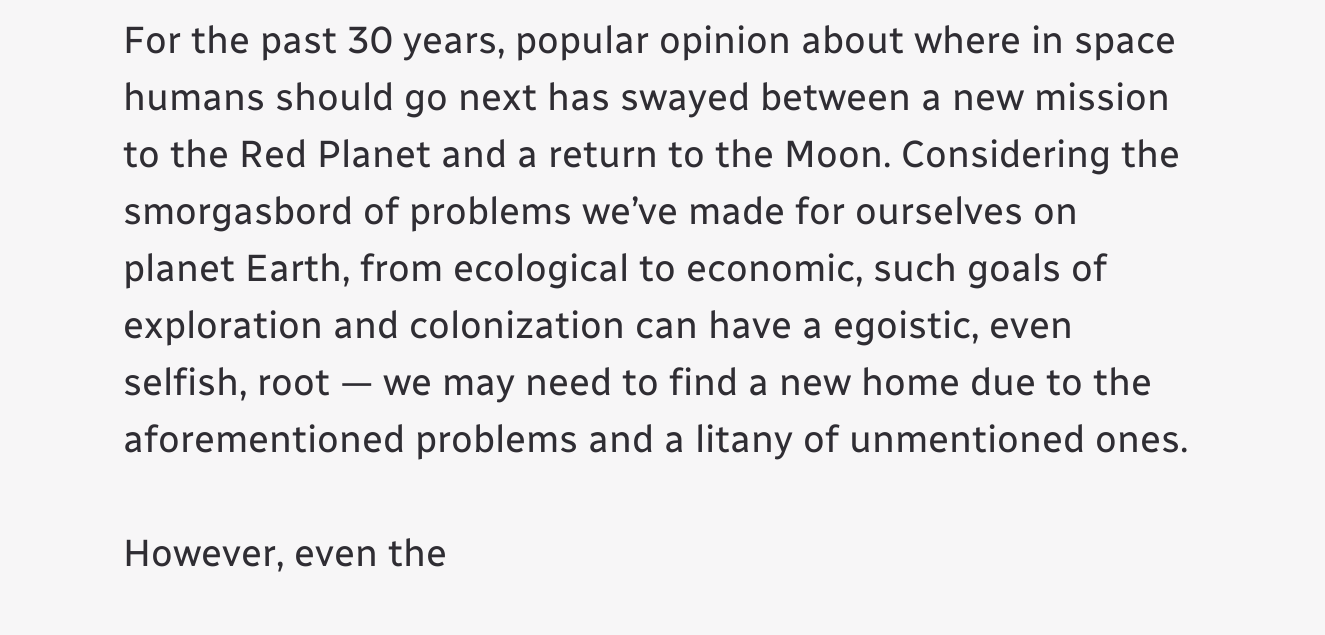For the past 30 years, popular opinion about where in space humans should go next has swayed between a new mission to the Red Planet and a return to the Moon. Considering the smorgasbord of problems we’ve made for ourselves on planet Earth, from ecological to economic, such goals of exploration and colonization can have a egoistic, even selfish, root — we may need to find a new home due to the aforementioned problems and a litany of unmentioned ones.

However, even the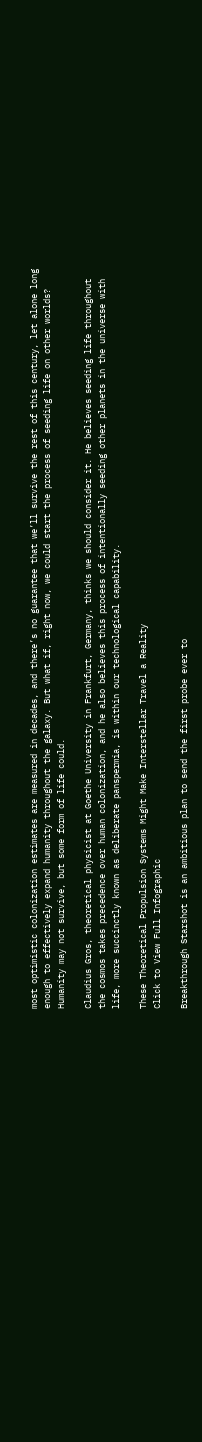most optimistic colonization estimates are measured in decades, and there’s no guarantee that we’ll survive the rest of this century, let alone long enough to effectively expand humanity throughout the galaxy. But what if, right now, we could start the process of seeding life on other worlds? Humanity may not survive, but some form of life could.

Claudius Gros, theoretical physicist at Goethe University in Frankfurt, Germany, thinks we should consider it. He believes seeding life throughout the cosmos takes precedence over human colonization, and he also believes this process of intentionally seeding other planets in the universe with life, more succinctly known as deliberate panspermia, is within our technological capability.

These Theoretical Propulsion Systems Might Make Interstellar Travel a Reality
Click to View Full Infographic

Breakthrough Starshot is an ambitious plan to send the first probe ever to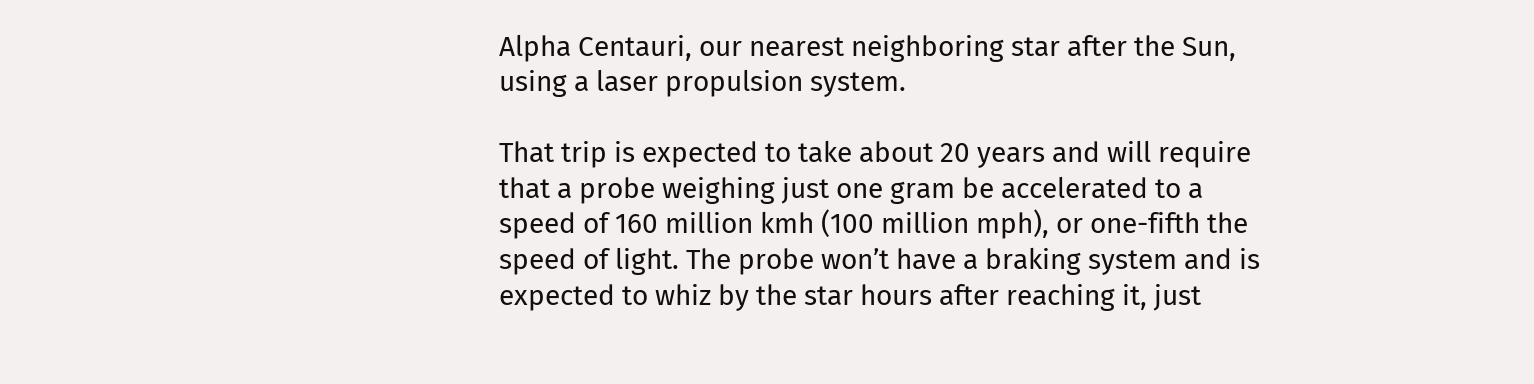Alpha Centauri, our nearest neighboring star after the Sun, using a laser propulsion system.

That trip is expected to take about 20 years and will require that a probe weighing just one gram be accelerated to a speed of 160 million kmh (100 million mph), or one-fifth the speed of light. The probe won’t have a braking system and is expected to whiz by the star hours after reaching it, just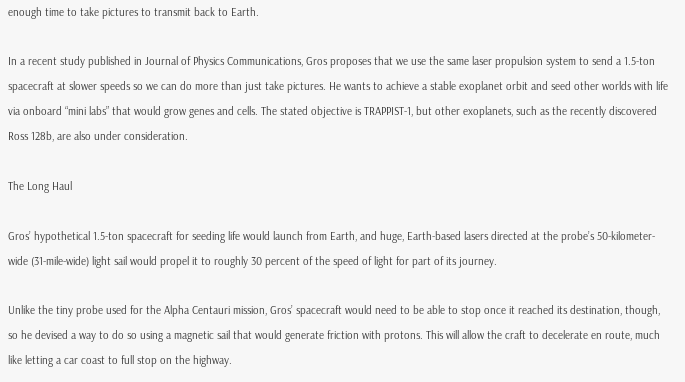enough time to take pictures to transmit back to Earth.

In a recent study published in Journal of Physics Communications, Gros proposes that we use the same laser propulsion system to send a 1.5-ton spacecraft at slower speeds so we can do more than just take pictures. He wants to achieve a stable exoplanet orbit and seed other worlds with life via onboard “mini labs” that would grow genes and cells. The stated objective is TRAPPIST-1, but other exoplanets, such as the recently discovered Ross 128b, are also under consideration.

The Long Haul

Gros’ hypothetical 1.5-ton spacecraft for seeding life would launch from Earth, and huge, Earth-based lasers directed at the probe’s 50-kilometer-wide (31-mile-wide) light sail would propel it to roughly 30 percent of the speed of light for part of its journey.

Unlike the tiny probe used for the Alpha Centauri mission, Gros’ spacecraft would need to be able to stop once it reached its destination, though, so he devised a way to do so using a magnetic sail that would generate friction with protons. This will allow the craft to decelerate en route, much like letting a car coast to full stop on the highway.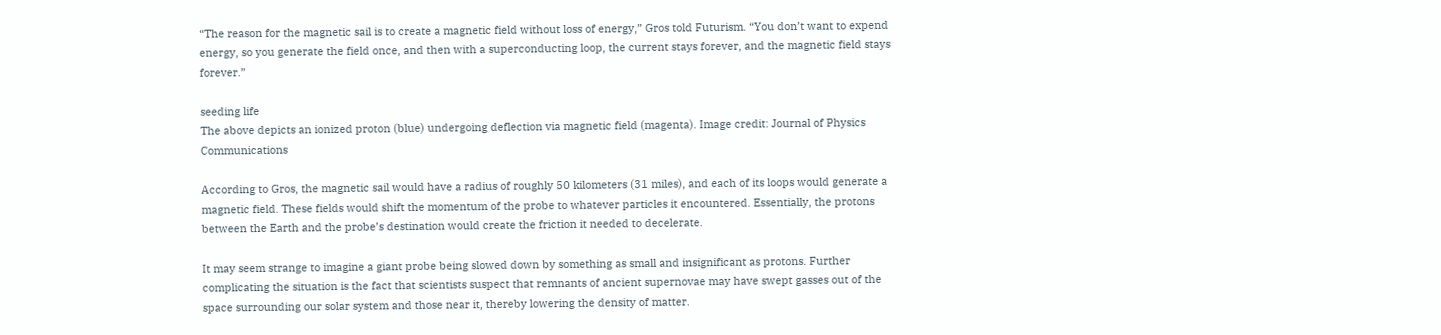“The reason for the magnetic sail is to create a magnetic field without loss of energy,” Gros told Futurism. “You don’t want to expend energy, so you generate the field once, and then with a superconducting loop, the current stays forever, and the magnetic field stays forever.”

seeding life
The above depicts an ionized proton (blue) undergoing deflection via magnetic field (magenta). Image credit: Journal of Physics Communications

According to Gros, the magnetic sail would have a radius of roughly 50 kilometers (31 miles), and each of its loops would generate a magnetic field. These fields would shift the momentum of the probe to whatever particles it encountered. Essentially, the protons between the Earth and the probe’s destination would create the friction it needed to decelerate.

It may seem strange to imagine a giant probe being slowed down by something as small and insignificant as protons. Further complicating the situation is the fact that scientists suspect that remnants of ancient supernovae may have swept gasses out of the space surrounding our solar system and those near it, thereby lowering the density of matter.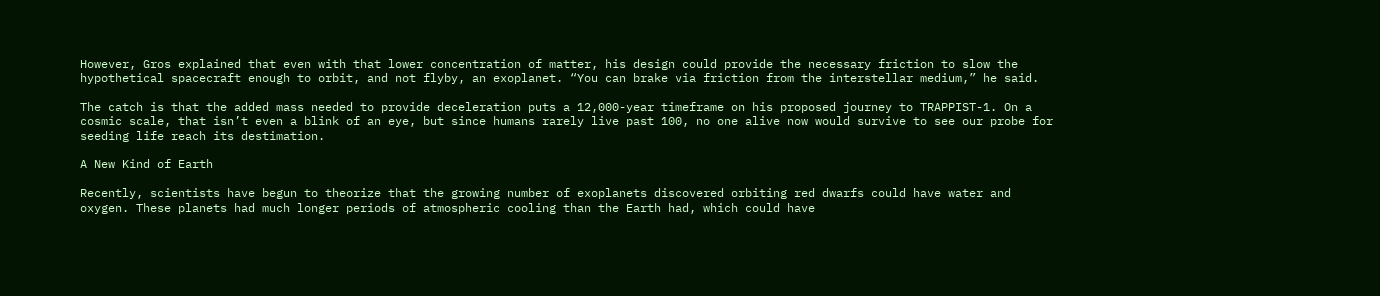However, Gros explained that even with that lower concentration of matter, his design could provide the necessary friction to slow the hypothetical spacecraft enough to orbit, and not flyby, an exoplanet. “You can brake via friction from the interstellar medium,” he said.

The catch is that the added mass needed to provide deceleration puts a 12,000-year timeframe on his proposed journey to TRAPPIST-1. On a cosmic scale, that isn’t even a blink of an eye, but since humans rarely live past 100, no one alive now would survive to see our probe for seeding life reach its destimation.

A New Kind of Earth

Recently, scientists have begun to theorize that the growing number of exoplanets discovered orbiting red dwarfs could have water and oxygen. These planets had much longer periods of atmospheric cooling than the Earth had, which could have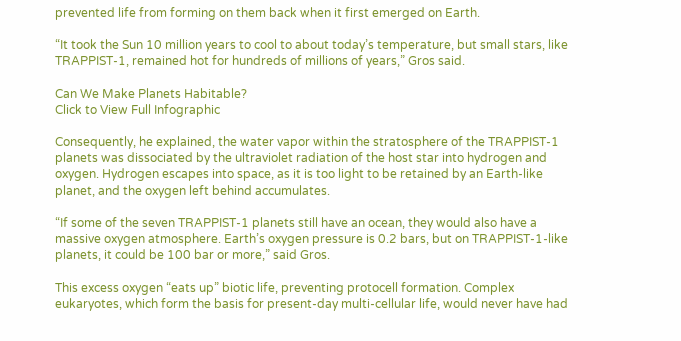prevented life from forming on them back when it first emerged on Earth.

“It took the Sun 10 million years to cool to about today’s temperature, but small stars, like TRAPPIST-1, remained hot for hundreds of millions of years,” Gros said.

Can We Make Planets Habitable?
Click to View Full Infographic

Consequently, he explained, the water vapor within the stratosphere of the TRAPPIST-1 planets was dissociated by the ultraviolet radiation of the host star into hydrogen and oxygen. Hydrogen escapes into space, as it is too light to be retained by an Earth-like planet, and the oxygen left behind accumulates.

“If some of the seven TRAPPIST-1 planets still have an ocean, they would also have a massive oxygen atmosphere. Earth’s oxygen pressure is 0.2 bars, but on TRAPPIST-1-like planets, it could be 100 bar or more,” said Gros.

This excess oxygen “eats up” biotic life, preventing protocell formation. Complex eukaryotes, which form the basis for present-day multi-cellular life, would never have had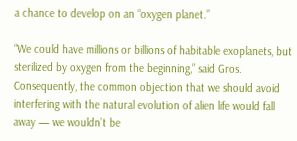a chance to develop on an “oxygen planet.”

“We could have millions or billions of habitable exoplanets, but sterilized by oxygen from the beginning,” said Gros. Consequently, the common objection that we should avoid interfering with the natural evolution of alien life would fall away — we wouldn’t be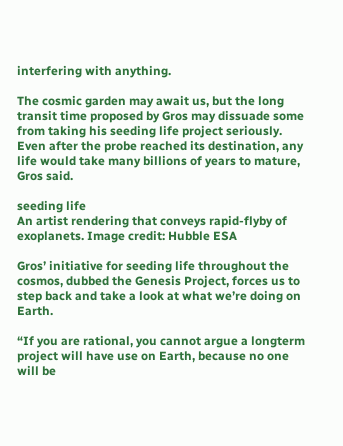interfering with anything.

The cosmic garden may await us, but the long transit time proposed by Gros may dissuade some from taking his seeding life project seriously. Even after the probe reached its destination, any life would take many billions of years to mature, Gros said.

seeding life
An artist rendering that conveys rapid-flyby of exoplanets. Image credit: Hubble ESA

Gros’ initiative for seeding life throughout the cosmos, dubbed the Genesis Project, forces us to step back and take a look at what we’re doing on Earth.

“If you are rational, you cannot argue a longterm project will have use on Earth, because no one will be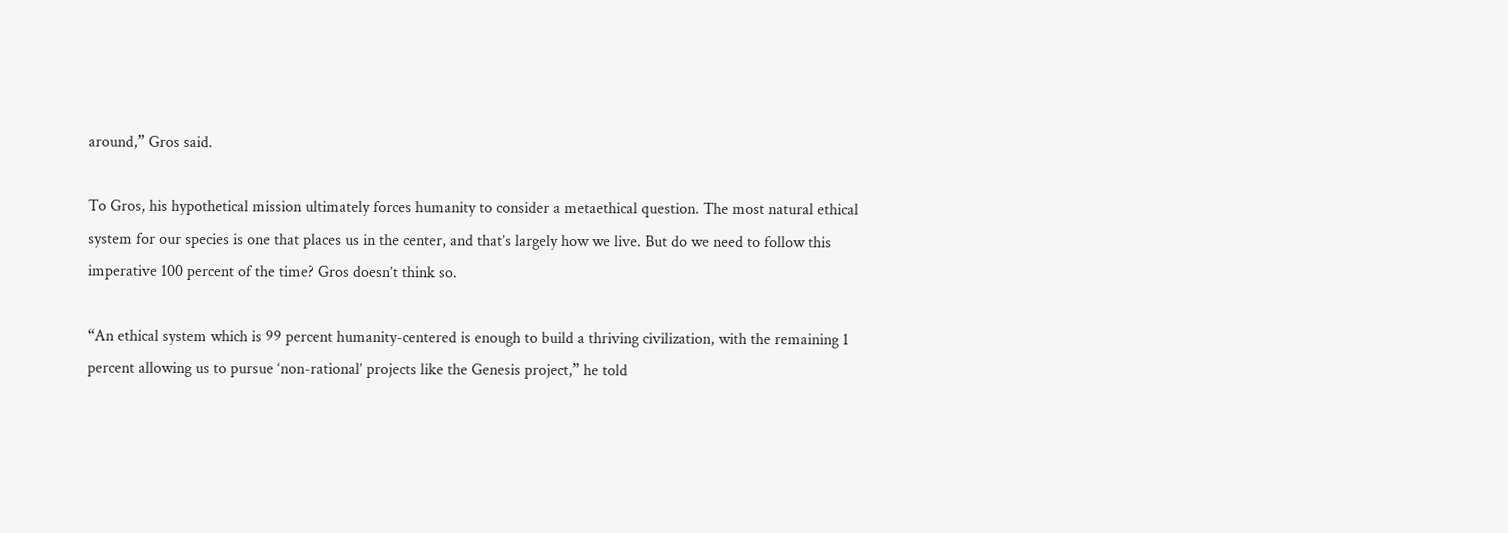around,” Gros said.

To Gros, his hypothetical mission ultimately forces humanity to consider a metaethical question. The most natural ethical system for our species is one that places us in the center, and that’s largely how we live. But do we need to follow this imperative 100 percent of the time? Gros doesn’t think so.

“An ethical system which is 99 percent humanity-centered is enough to build a thriving civilization, with the remaining 1 percent allowing us to pursue ‘non-rational’ projects like the Genesis project,” he told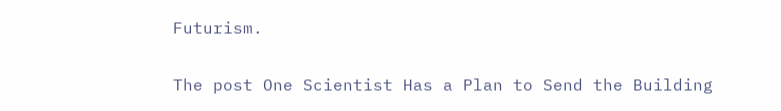Futurism.

The post One Scientist Has a Plan to Send the Building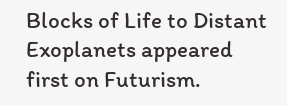Blocks of Life to Distant Exoplanets appeared first on Futurism.